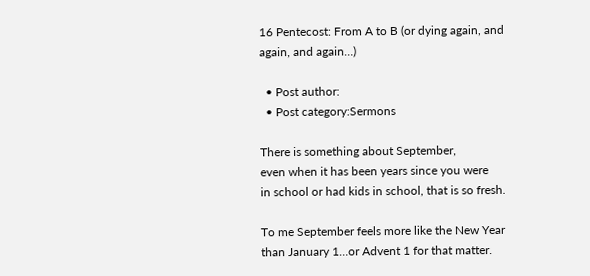16 Pentecost: From A to B (or dying again, and again, and again…)

  • Post author:
  • Post category:Sermons

There is something about September,
even when it has been years since you were
in school or had kids in school, that is so fresh.

To me September feels more like the New Year
than January 1…or Advent 1 for that matter.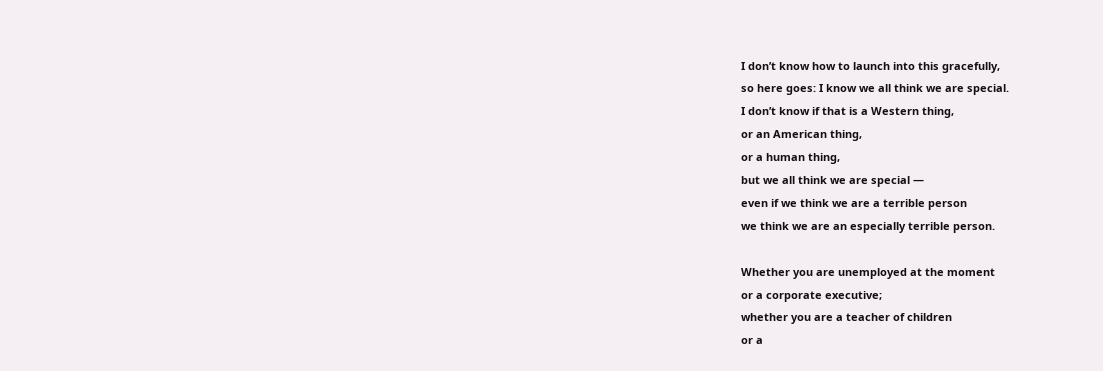I don’t know how to launch into this gracefully,
so here goes: I know we all think we are special.
I don’t know if that is a Western thing,
or an American thing,
or a human thing,
but we all think we are special —
even if we think we are a terrible person
we think we are an especially terrible person.

Whether you are unemployed at the moment
or a corporate executive;
whether you are a teacher of children
or a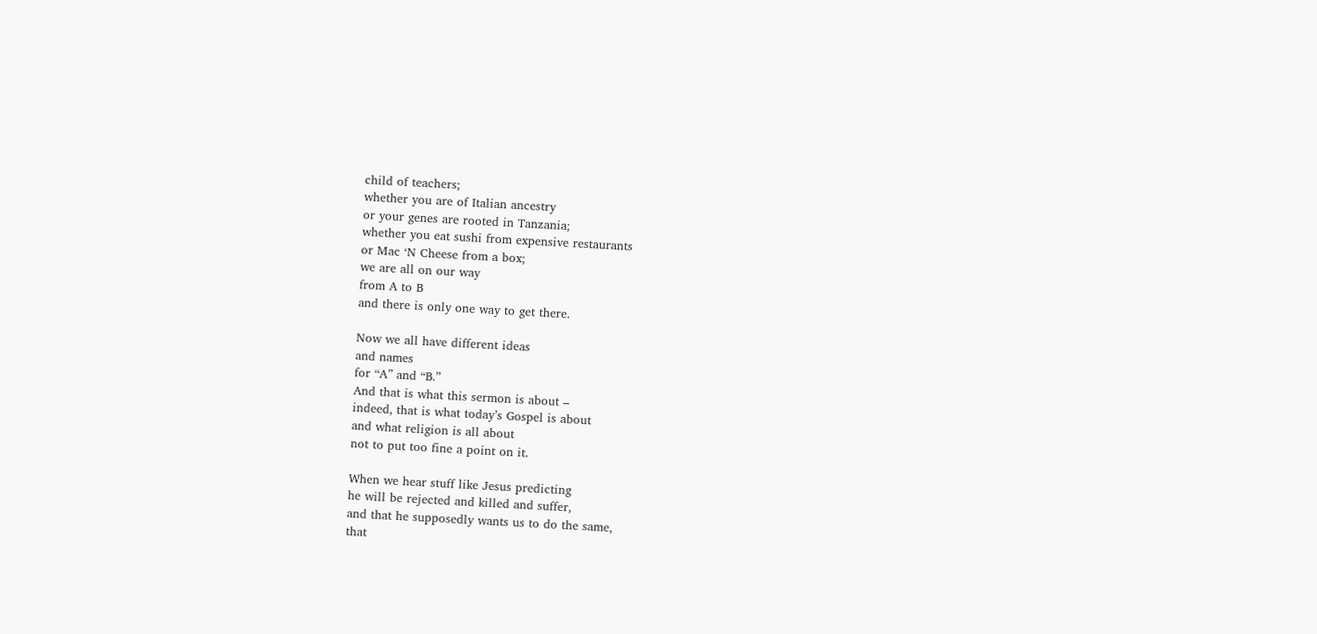child of teachers;
whether you are of Italian ancestry
or your genes are rooted in Tanzania;
whether you eat sushi from expensive restaurants
or Mac ‘N Cheese from a box;
we are all on our way
from A to B
and there is only one way to get there.

Now we all have different ideas
and names
for “A” and “B.”
And that is what this sermon is about –
indeed, that is what today’s Gospel is about
and what religion is all about
not to put too fine a point on it.

When we hear stuff like Jesus predicting
he will be rejected and killed and suffer,
and that he supposedly wants us to do the same,
that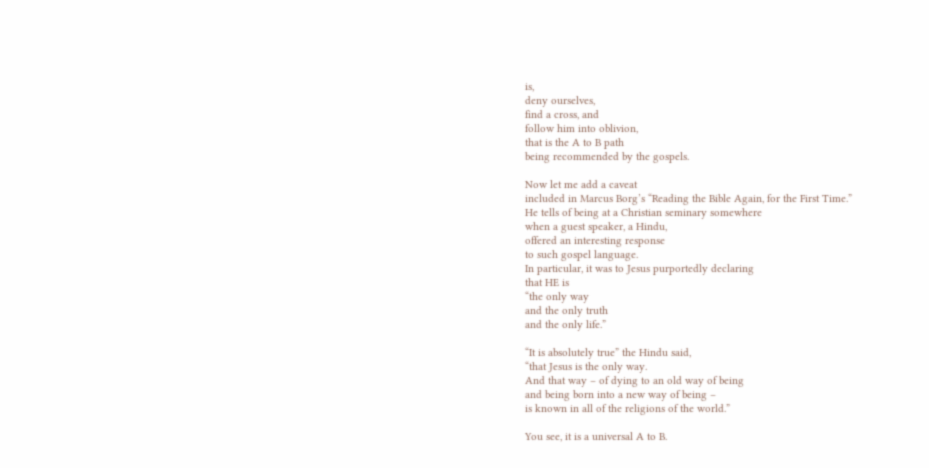is,
deny ourselves,
find a cross, and
follow him into oblivion,
that is the A to B path
being recommended by the gospels.

Now let me add a caveat
included in Marcus Borg’s “Reading the Bible Again, for the First Time.”
He tells of being at a Christian seminary somewhere
when a guest speaker, a Hindu,
offered an interesting response
to such gospel language.
In particular, it was to Jesus purportedly declaring
that HE is
“the only way
and the only truth
and the only life.”

“It is absolutely true” the Hindu said,
“that Jesus is the only way.
And that way – of dying to an old way of being
and being born into a new way of being –
is known in all of the religions of the world.”

You see, it is a universal A to B.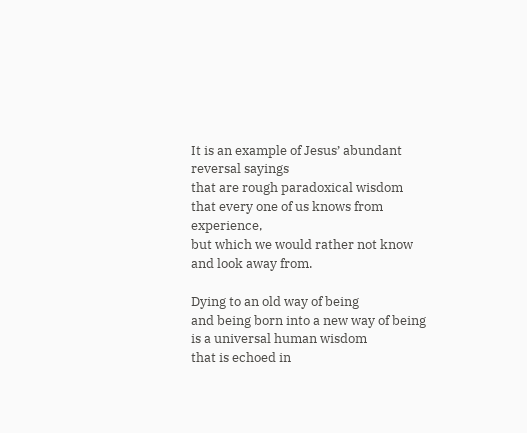It is an example of Jesus’ abundant reversal sayings
that are rough paradoxical wisdom
that every one of us knows from experience,
but which we would rather not know
and look away from.

Dying to an old way of being
and being born into a new way of being
is a universal human wisdom
that is echoed in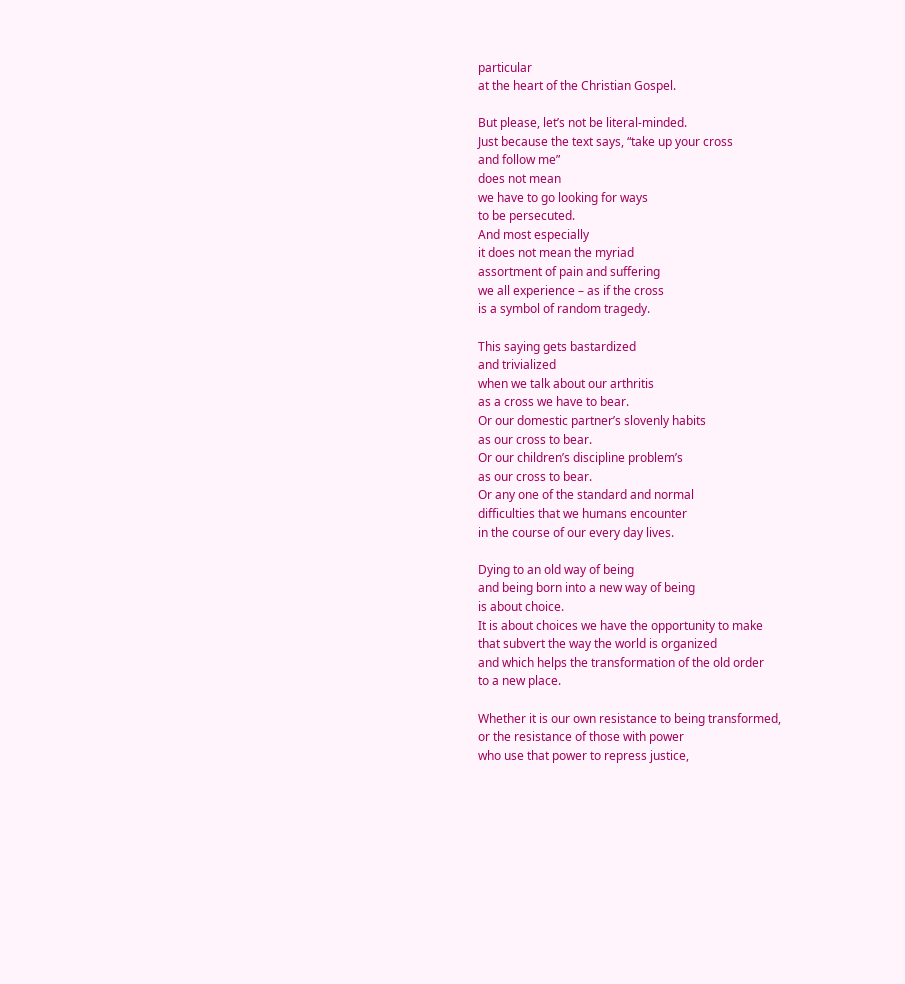particular
at the heart of the Christian Gospel.

But please, let’s not be literal-minded.
Just because the text says, “take up your cross
and follow me”
does not mean
we have to go looking for ways
to be persecuted.
And most especially
it does not mean the myriad
assortment of pain and suffering
we all experience – as if the cross
is a symbol of random tragedy.

This saying gets bastardized
and trivialized
when we talk about our arthritis
as a cross we have to bear.
Or our domestic partner’s slovenly habits
as our cross to bear.
Or our children’s discipline problem’s
as our cross to bear.
Or any one of the standard and normal
difficulties that we humans encounter
in the course of our every day lives.

Dying to an old way of being
and being born into a new way of being
is about choice.
It is about choices we have the opportunity to make
that subvert the way the world is organized
and which helps the transformation of the old order
to a new place.

Whether it is our own resistance to being transformed,
or the resistance of those with power
who use that power to repress justice,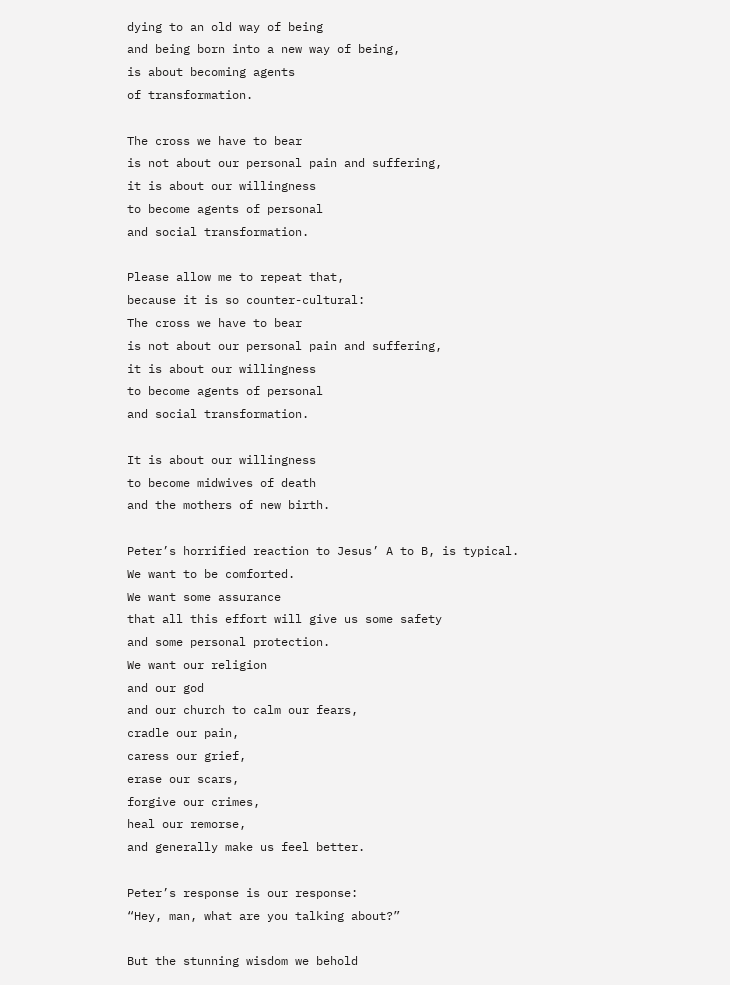dying to an old way of being
and being born into a new way of being,
is about becoming agents
of transformation.

The cross we have to bear
is not about our personal pain and suffering,
it is about our willingness
to become agents of personal
and social transformation.

Please allow me to repeat that,
because it is so counter-cultural:
The cross we have to bear
is not about our personal pain and suffering,
it is about our willingness
to become agents of personal
and social transformation.

It is about our willingness
to become midwives of death
and the mothers of new birth.

Peter’s horrified reaction to Jesus’ A to B, is typical.
We want to be comforted.
We want some assurance
that all this effort will give us some safety
and some personal protection.
We want our religion
and our god
and our church to calm our fears,
cradle our pain,
caress our grief,
erase our scars,
forgive our crimes,
heal our remorse,
and generally make us feel better.

Peter’s response is our response:
“Hey, man, what are you talking about?”

But the stunning wisdom we behold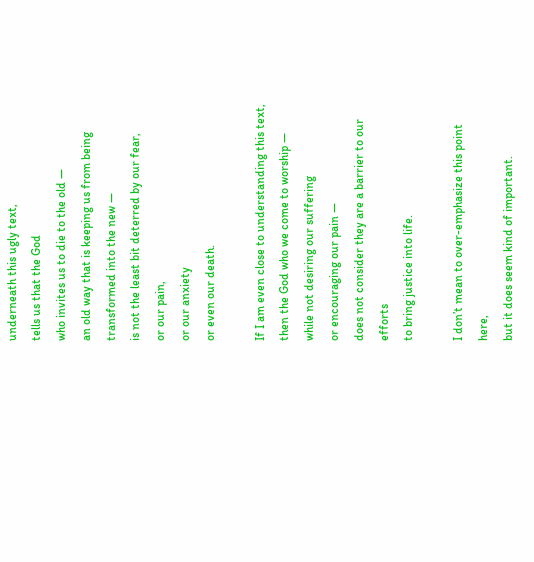underneath this ugly text,
tells us that the God
who invites us to die to the old —
an old way that is keeping us from being transformed into the new —
is not the least bit deterred by our fear,
or our pain,
or our anxiety
or even our death.

If I am even close to understanding this text,
then the God who we come to worship —
while not desiring our suffering
or encouraging our pain —
does not consider they are a barrier to our efforts
to bring justice into life.

I don’t mean to over-emphasize this point here,
but it does seem kind of important.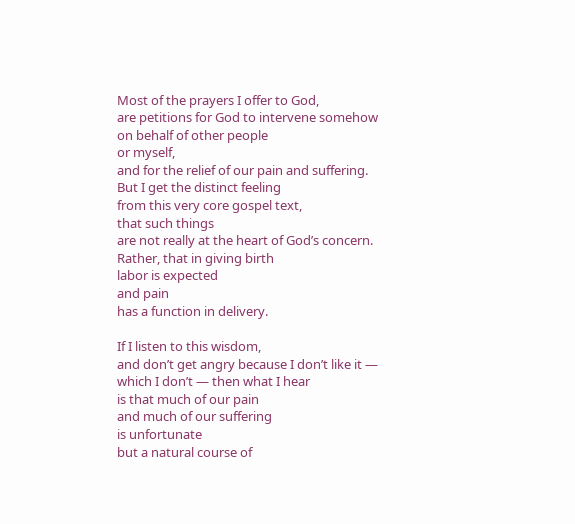Most of the prayers I offer to God,
are petitions for God to intervene somehow
on behalf of other people
or myself,
and for the relief of our pain and suffering.
But I get the distinct feeling
from this very core gospel text,
that such things
are not really at the heart of God’s concern.
Rather, that in giving birth
labor is expected
and pain
has a function in delivery.

If I listen to this wisdom,
and don’t get angry because I don’t like it —
which I don’t — then what I hear
is that much of our pain
and much of our suffering
is unfortunate
but a natural course of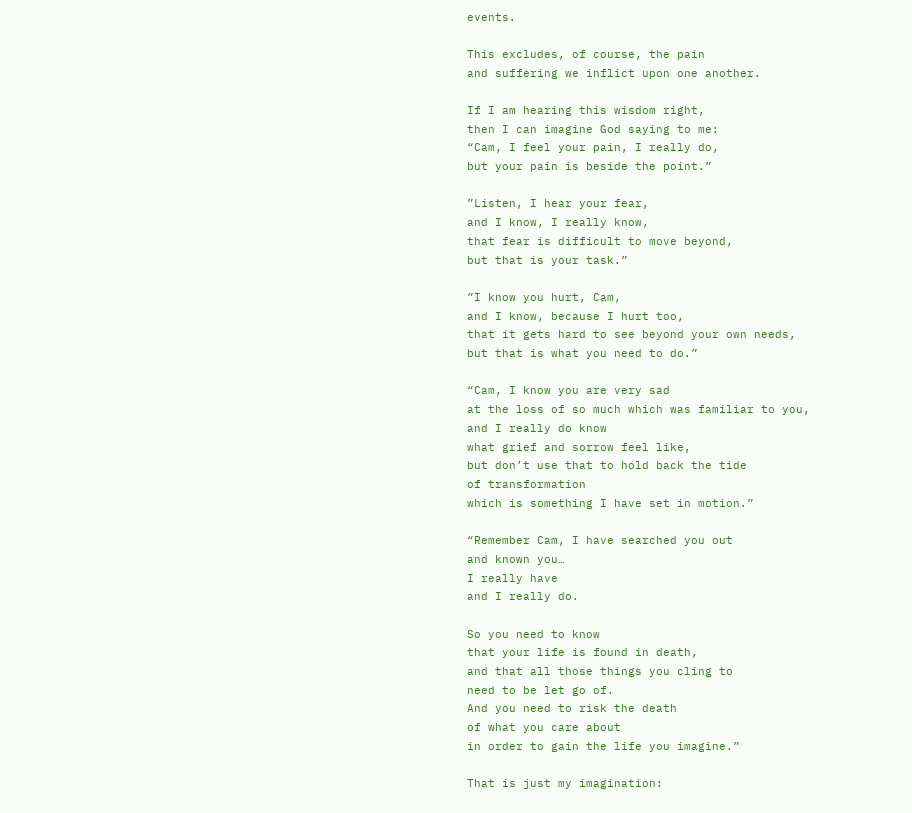events.

This excludes, of course, the pain
and suffering we inflict upon one another.

If I am hearing this wisdom right,
then I can imagine God saying to me:
“Cam, I feel your pain, I really do,
but your pain is beside the point.”

”Listen, I hear your fear,
and I know, I really know,
that fear is difficult to move beyond,
but that is your task.”

”I know you hurt, Cam,
and I know, because I hurt too,
that it gets hard to see beyond your own needs,
but that is what you need to do.”

“Cam, I know you are very sad
at the loss of so much which was familiar to you,
and I really do know
what grief and sorrow feel like,
but don’t use that to hold back the tide
of transformation
which is something I have set in motion.”

“Remember Cam, I have searched you out
and known you…
I really have
and I really do.

So you need to know
that your life is found in death,
and that all those things you cling to
need to be let go of.
And you need to risk the death
of what you care about
in order to gain the life you imagine.”

That is just my imagination: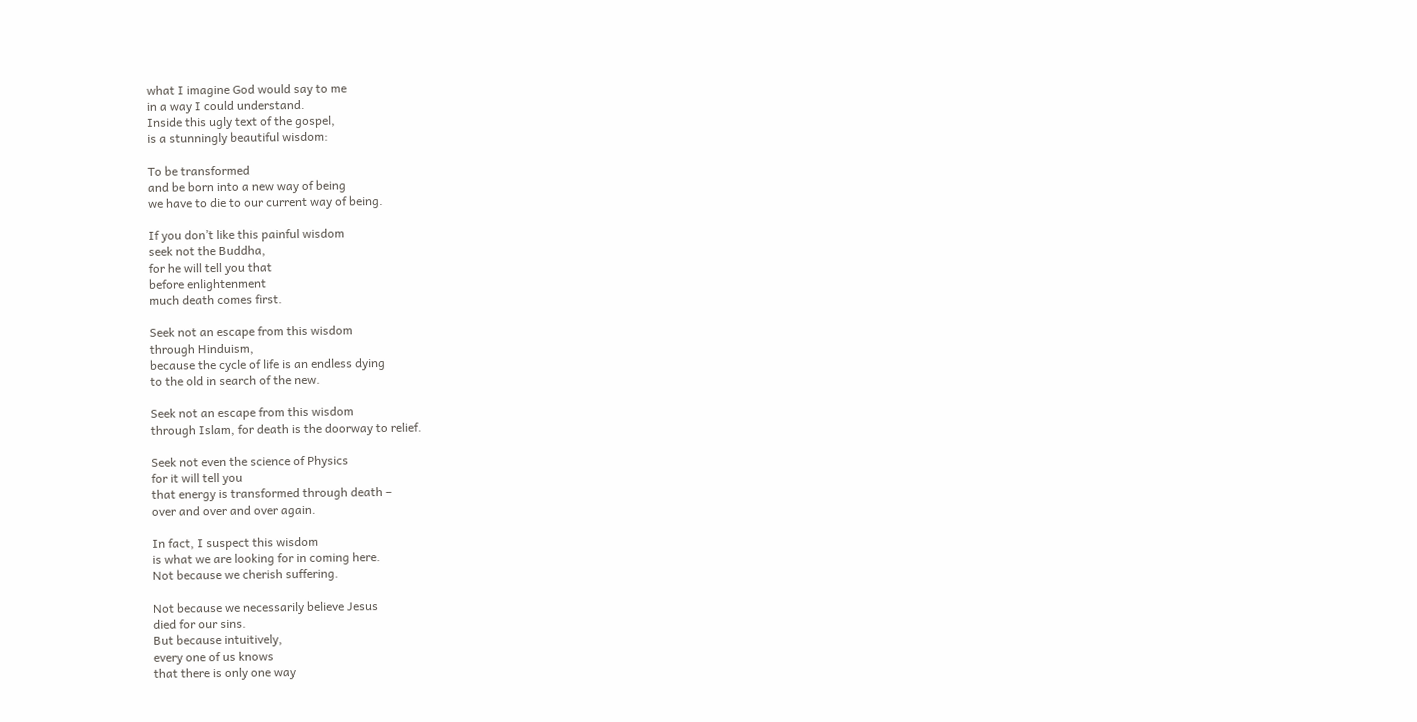what I imagine God would say to me
in a way I could understand.
Inside this ugly text of the gospel,
is a stunningly beautiful wisdom:

To be transformed
and be born into a new way of being
we have to die to our current way of being.

If you don’t like this painful wisdom
seek not the Buddha,
for he will tell you that
before enlightenment
much death comes first.

Seek not an escape from this wisdom
through Hinduism,
because the cycle of life is an endless dying
to the old in search of the new.

Seek not an escape from this wisdom
through Islam, for death is the doorway to relief.

Seek not even the science of Physics
for it will tell you
that energy is transformed through death –
over and over and over again.

In fact, I suspect this wisdom
is what we are looking for in coming here.
Not because we cherish suffering.

Not because we necessarily believe Jesus
died for our sins.
But because intuitively,
every one of us knows
that there is only one way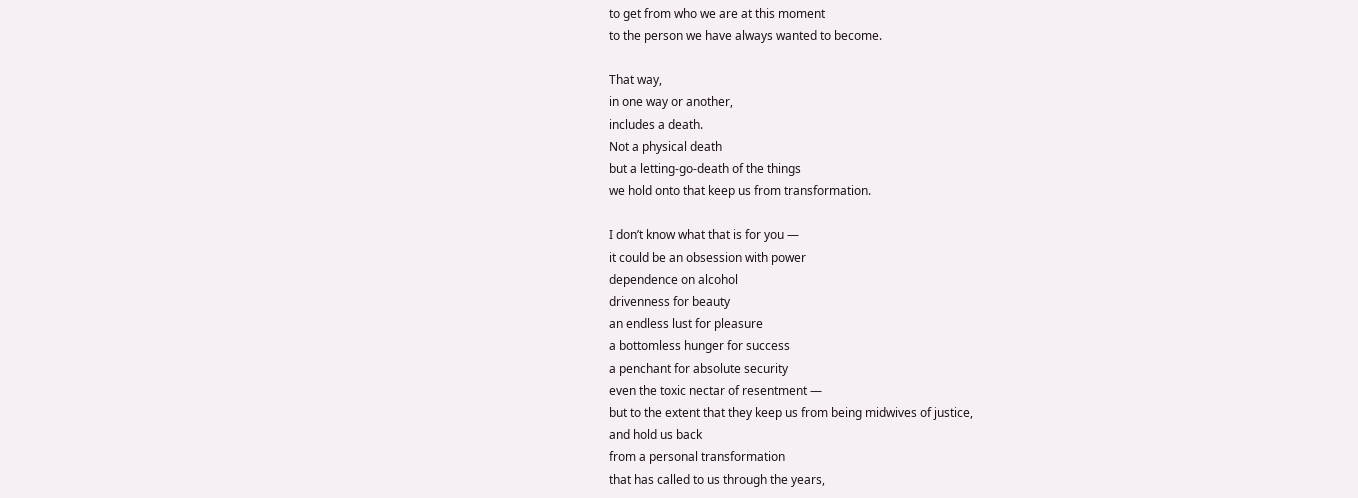to get from who we are at this moment
to the person we have always wanted to become.

That way,
in one way or another,
includes a death.
Not a physical death
but a letting-go-death of the things
we hold onto that keep us from transformation.

I don’t know what that is for you —
it could be an obsession with power
dependence on alcohol
drivenness for beauty
an endless lust for pleasure
a bottomless hunger for success
a penchant for absolute security
even the toxic nectar of resentment —
but to the extent that they keep us from being midwives of justice,
and hold us back
from a personal transformation
that has called to us through the years,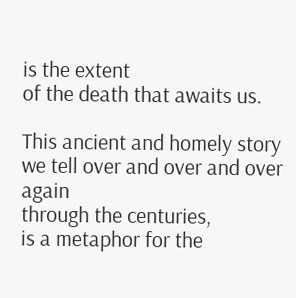is the extent
of the death that awaits us.

This ancient and homely story
we tell over and over and over again
through the centuries,
is a metaphor for the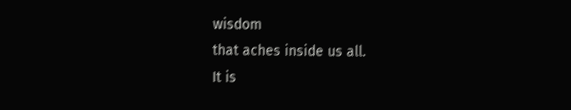wisdom
that aches inside us all.
It is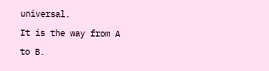universal.
It is the way from A to B.